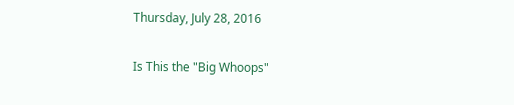Thursday, July 28, 2016

Is This the "Big Whoops"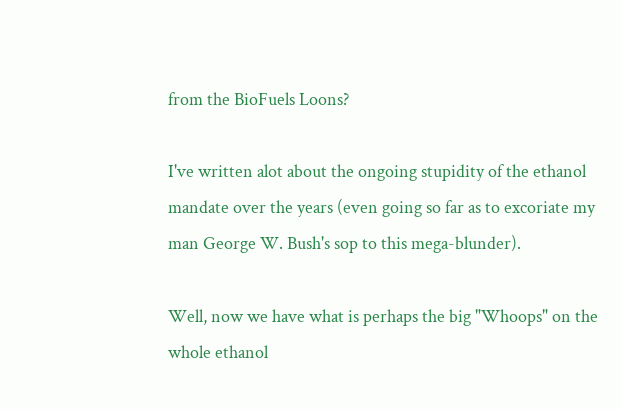from the BioFuels Loons?

I've written alot about the ongoing stupidity of the ethanol mandate over the years (even going so far as to excoriate my man George W. Bush's sop to this mega-blunder).

Well, now we have what is perhaps the big "Whoops" on the whole ethanol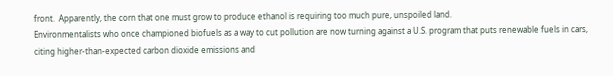front.  Apparently, the corn that one must grow to produce ethanol is requiring too much pure, unspoiled land.
Environmentalists who once championed biofuels as a way to cut pollution are now turning against a U.S. program that puts renewable fuels in cars, citing higher-than-expected carbon dioxide emissions and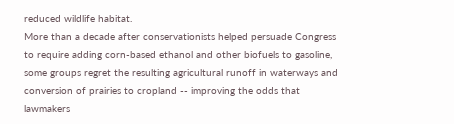reduced wildlife habitat.
More than a decade after conservationists helped persuade Congress to require adding corn-based ethanol and other biofuels to gasoline, some groups regret the resulting agricultural runoff in waterways and conversion of prairies to cropland -- improving the odds that lawmakers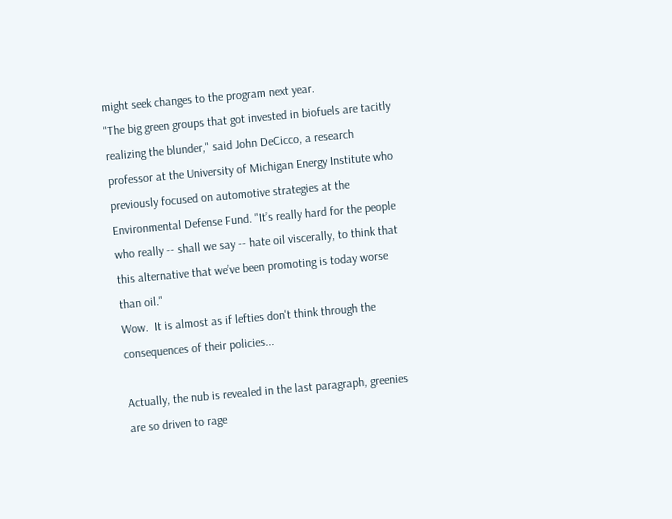might seek changes to the program next year.
"The big green groups that got invested in biofuels are tacitly realizing the blunder," said John DeCicco, a research professor at the University of Michigan Energy Institute who previously focused on automotive strategies at the Environmental Defense Fund. "It’s really hard for the people who really -- shall we say -- hate oil viscerally, to think that this alternative that we’ve been promoting is today worse than oil."
Wow.  It is almost as if lefties don't think through the consequences of their policies...

Actually, the nub is revealed in the last paragraph, greenies are so driven to rage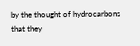by the thought of hydrocarbons that they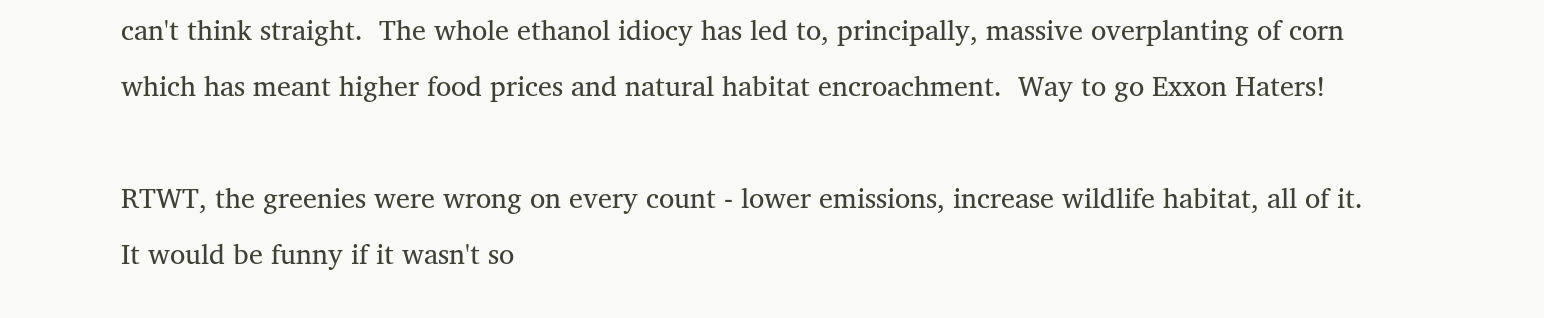can't think straight.  The whole ethanol idiocy has led to, principally, massive overplanting of corn which has meant higher food prices and natural habitat encroachment.  Way to go Exxon Haters!

RTWT, the greenies were wrong on every count - lower emissions, increase wildlife habitat, all of it.  It would be funny if it wasn't so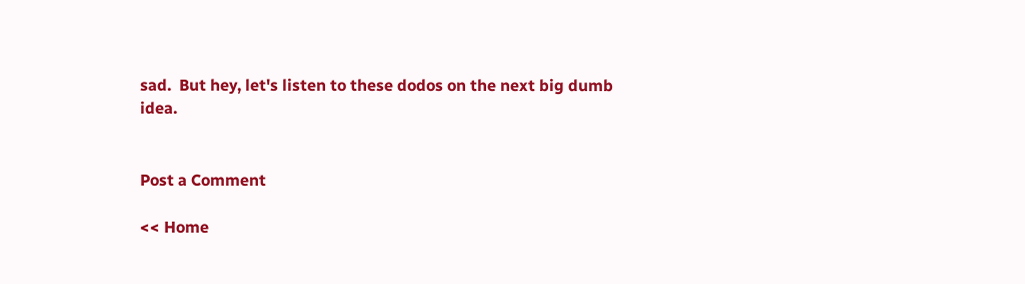sad.  But hey, let's listen to these dodos on the next big dumb idea.


Post a Comment

<< Home